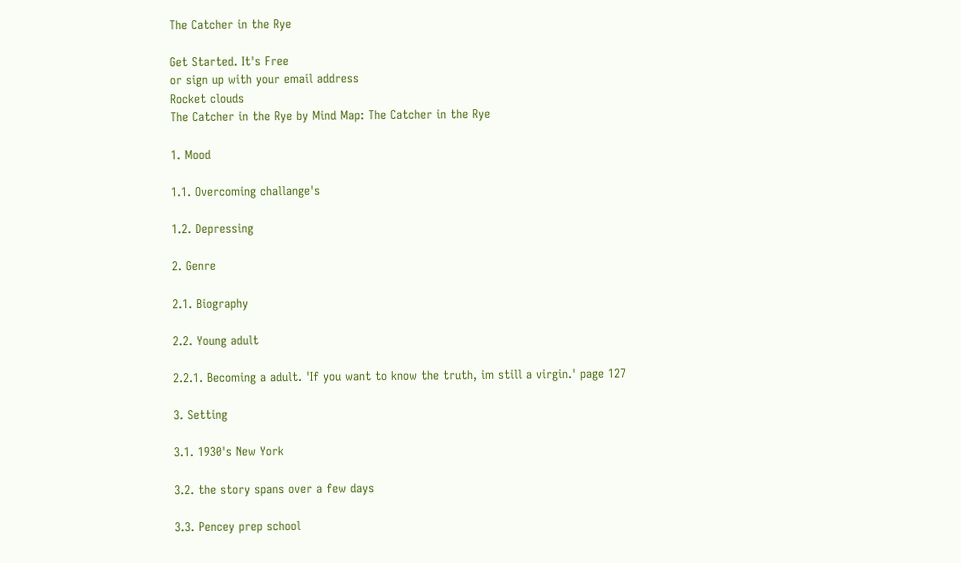The Catcher in the Rye

Get Started. It's Free
or sign up with your email address
Rocket clouds
The Catcher in the Rye by Mind Map: The Catcher in the Rye

1. Mood

1.1. Overcoming challange's

1.2. Depressing

2. Genre

2.1. Biography

2.2. Young adult

2.2.1. Becoming a adult. 'If you want to know the truth, im still a virgin.' page 127

3. Setting

3.1. 1930's New York

3.2. the story spans over a few days

3.3. Pencey prep school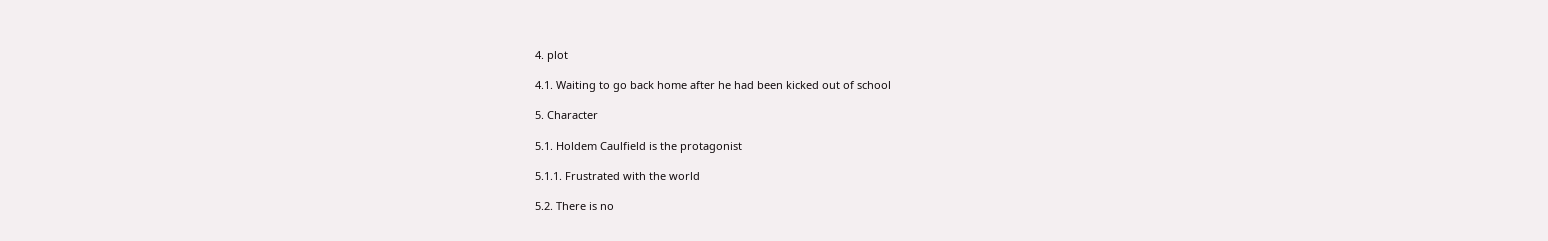4. plot

4.1. Waiting to go back home after he had been kicked out of school

5. Character

5.1. Holdem Caulfield is the protagonist

5.1.1. Frustrated with the world

5.2. There is no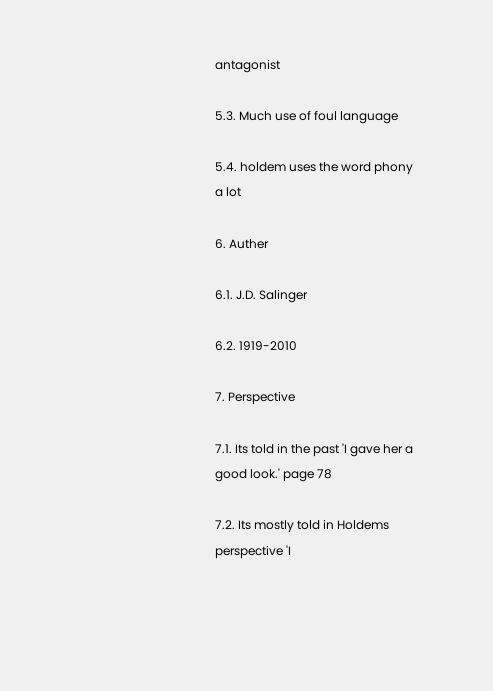antagonist

5.3. Much use of foul language

5.4. holdem uses the word phony a lot

6. Auther

6.1. J.D. Salinger

6.2. 1919-2010

7. Perspective

7.1. Its told in the past 'I gave her a good look.' page 78

7.2. Its mostly told in Holdems perspective 'I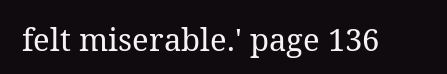felt miserable.' page 136